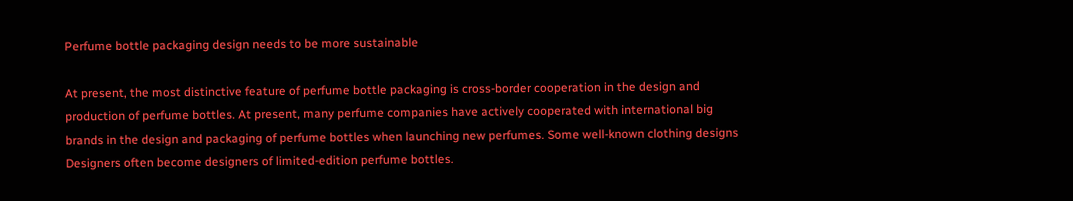Perfume bottle packaging design needs to be more sustainable

At present, the most distinctive feature of perfume bottle packaging is cross-border cooperation in the design and production of perfume bottles. At present, many perfume companies have actively cooperated with international big brands in the design and packaging of perfume bottles when launching new perfumes. Some well-known clothing designs Designers often become designers of limited-edition perfume bottles.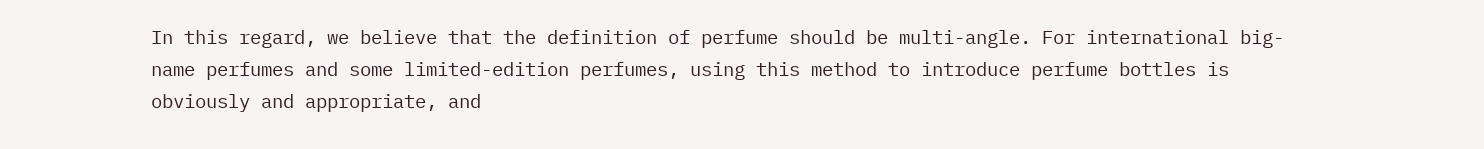In this regard, we believe that the definition of perfume should be multi-angle. For international big-name perfumes and some limited-edition perfumes, using this method to introduce perfume bottles is obviously and appropriate, and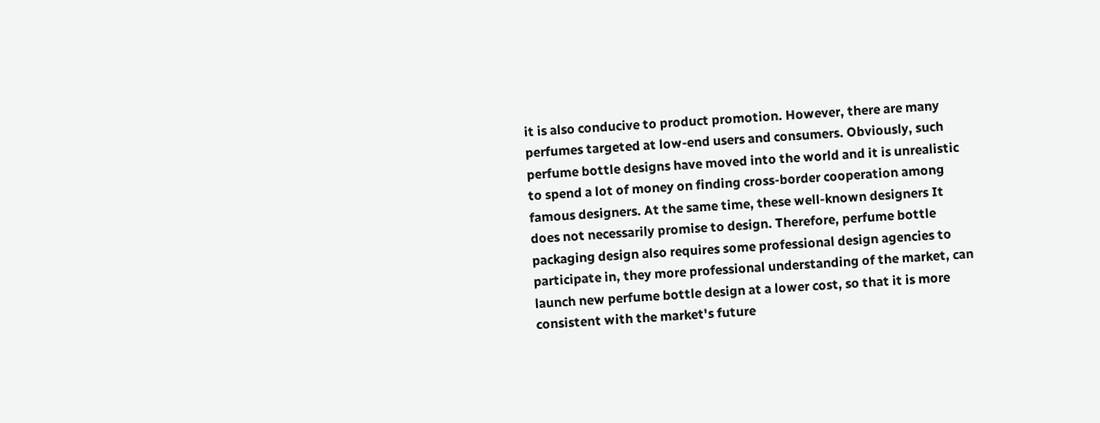it is also conducive to product promotion. However, there are many perfumes targeted at low-end users and consumers. Obviously, such perfume bottle designs have moved into the world and it is unrealistic to spend a lot of money on finding cross-border cooperation among famous designers. At the same time, these well-known designers It does not necessarily promise to design. Therefore, perfume bottle packaging design also requires some professional design agencies to participate in, they more professional understanding of the market, can launch new perfume bottle design at a lower cost, so that it is more consistent with the market's future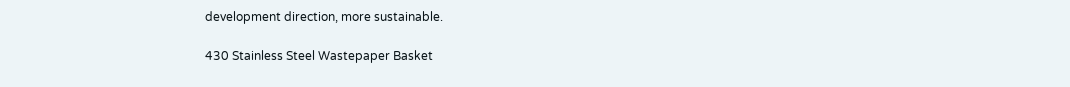development direction, more sustainable.

430 Stainless Steel Wastepaper Basket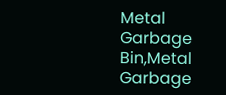Metal Garbage Bin,Metal Garbage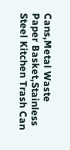Cans,Metal Waste Paper Basket,Stainless Steel Kitchen Trash Can